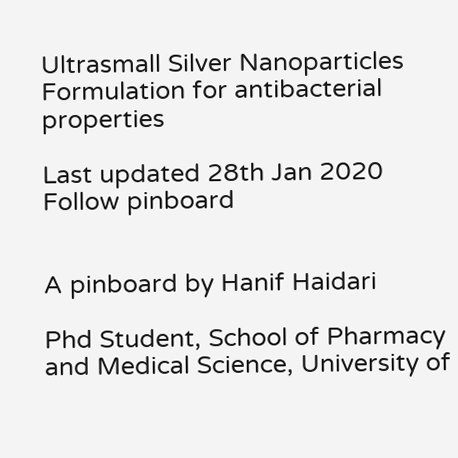Ultrasmall Silver Nanoparticles Formulation for antibacterial properties

Last updated 28th Jan 2020
Follow pinboard


A pinboard by Hanif Haidari

Phd Student, School of Pharmacy and Medical Science, University of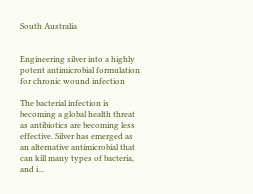South Australia


Engineering silver into a highly potent antimicrobial formulation for chronic wound infection

The bacterial infection is becoming a global health threat as antibiotics are becoming less effective. Silver has emerged as an alternative antimicrobial that can kill many types of bacteria, and i...